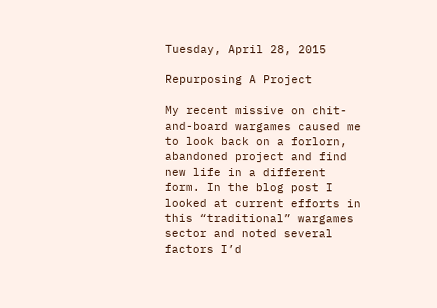Tuesday, April 28, 2015

Repurposing A Project

My recent missive on chit-and-board wargames caused me to look back on a forlorn, abandoned project and find new life in a different form. In the blog post I looked at current efforts in this “traditional” wargames sector and noted several factors I’d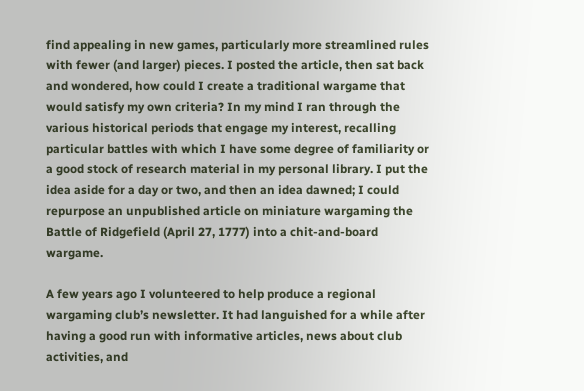find appealing in new games, particularly more streamlined rules with fewer (and larger) pieces. I posted the article, then sat back and wondered, how could I create a traditional wargame that would satisfy my own criteria? In my mind I ran through the various historical periods that engage my interest, recalling particular battles with which I have some degree of familiarity or a good stock of research material in my personal library. I put the idea aside for a day or two, and then an idea dawned; I could repurpose an unpublished article on miniature wargaming the Battle of Ridgefield (April 27, 1777) into a chit-and-board wargame.

A few years ago I volunteered to help produce a regional wargaming club’s newsletter. It had languished for a while after having a good run with informative articles, news about club activities, and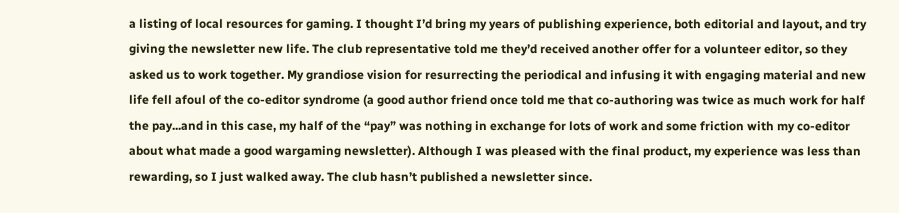a listing of local resources for gaming. I thought I’d bring my years of publishing experience, both editorial and layout, and try giving the newsletter new life. The club representative told me they’d received another offer for a volunteer editor, so they asked us to work together. My grandiose vision for resurrecting the periodical and infusing it with engaging material and new life fell afoul of the co-editor syndrome (a good author friend once told me that co-authoring was twice as much work for half the pay...and in this case, my half of the “pay” was nothing in exchange for lots of work and some friction with my co-editor about what made a good wargaming newsletter). Although I was pleased with the final product, my experience was less than rewarding, so I just walked away. The club hasn’t published a newsletter since.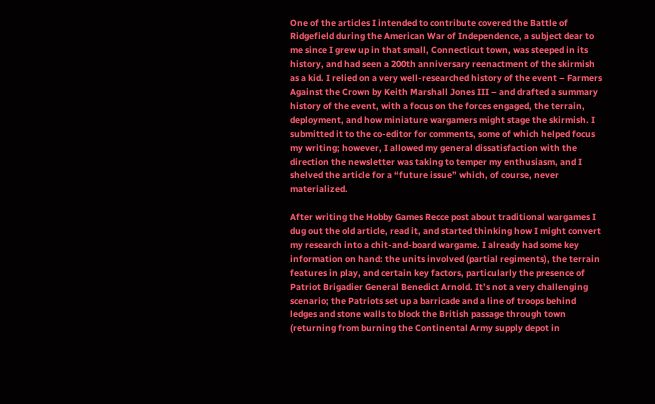One of the articles I intended to contribute covered the Battle of Ridgefield during the American War of Independence, a subject dear to me since I grew up in that small, Connecticut town, was steeped in its history, and had seen a 200th anniversary reenactment of the skirmish as a kid. I relied on a very well-researched history of the event – Farmers Against the Crown by Keith Marshall Jones III – and drafted a summary history of the event, with a focus on the forces engaged, the terrain, deployment, and how miniature wargamers might stage the skirmish. I submitted it to the co-editor for comments, some of which helped focus my writing; however, I allowed my general dissatisfaction with the direction the newsletter was taking to temper my enthusiasm, and I shelved the article for a “future issue” which, of course, never materialized.

After writing the Hobby Games Recce post about traditional wargames I dug out the old article, read it, and started thinking how I might convert my research into a chit-and-board wargame. I already had some key information on hand: the units involved (partial regiments), the terrain features in play, and certain key factors, particularly the presence of Patriot Brigadier General Benedict Arnold. It’s not a very challenging scenario; the Patriots set up a barricade and a line of troops behind ledges and stone walls to block the British passage through town (returning from burning the Continental Army supply depot in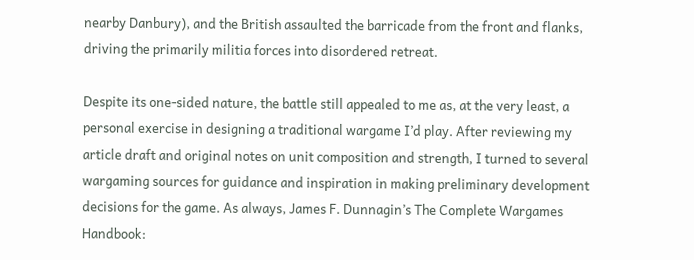nearby Danbury), and the British assaulted the barricade from the front and flanks, driving the primarily militia forces into disordered retreat.

Despite its one-sided nature, the battle still appealed to me as, at the very least, a personal exercise in designing a traditional wargame I’d play. After reviewing my article draft and original notes on unit composition and strength, I turned to several wargaming sources for guidance and inspiration in making preliminary development decisions for the game. As always, James F. Dunnagin’s The Complete Wargames Handbook: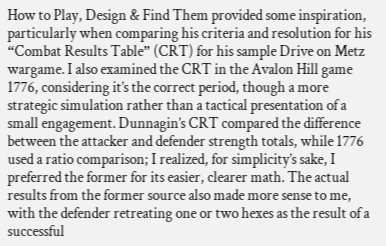How to Play, Design & Find Them provided some inspiration, particularly when comparing his criteria and resolution for his “Combat Results Table” (CRT) for his sample Drive on Metz wargame. I also examined the CRT in the Avalon Hill game 1776, considering it’s the correct period, though a more strategic simulation rather than a tactical presentation of a small engagement. Dunnagin’s CRT compared the difference between the attacker and defender strength totals, while 1776 used a ratio comparison; I realized, for simplicity’s sake, I preferred the former for its easier, clearer math. The actual results from the former source also made more sense to me, with the defender retreating one or two hexes as the result of a successful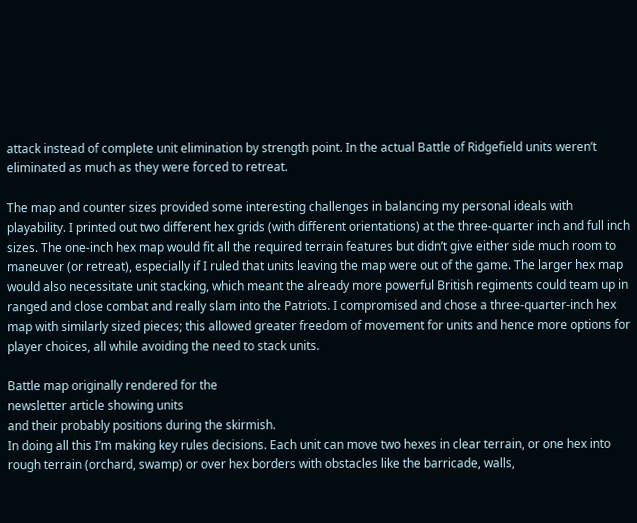attack instead of complete unit elimination by strength point. In the actual Battle of Ridgefield units weren’t eliminated as much as they were forced to retreat.

The map and counter sizes provided some interesting challenges in balancing my personal ideals with playability. I printed out two different hex grids (with different orientations) at the three-quarter inch and full inch sizes. The one-inch hex map would fit all the required terrain features but didn’t give either side much room to maneuver (or retreat), especially if I ruled that units leaving the map were out of the game. The larger hex map would also necessitate unit stacking, which meant the already more powerful British regiments could team up in ranged and close combat and really slam into the Patriots. I compromised and chose a three-quarter-inch hex map with similarly sized pieces; this allowed greater freedom of movement for units and hence more options for player choices, all while avoiding the need to stack units.

Battle map originally rendered for the
newsletter article showing units
and their probably positions during the skirmish.
In doing all this I’m making key rules decisions. Each unit can move two hexes in clear terrain, or one hex into rough terrain (orchard, swamp) or over hex borders with obstacles like the barricade, walls,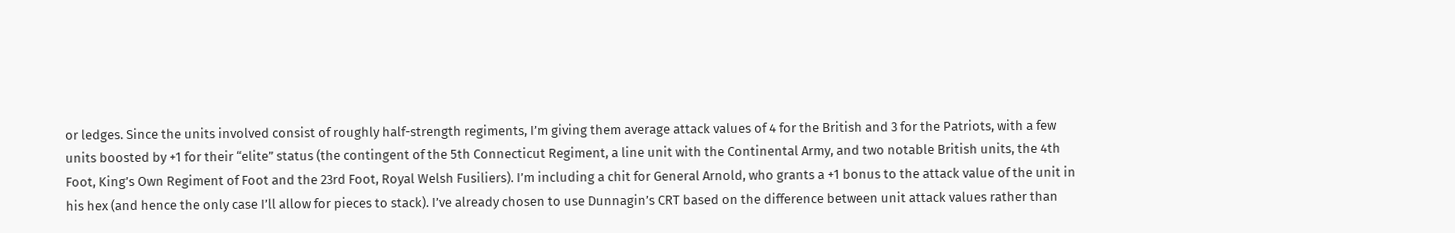or ledges. Since the units involved consist of roughly half-strength regiments, I’m giving them average attack values of 4 for the British and 3 for the Patriots, with a few units boosted by +1 for their “elite” status (the contingent of the 5th Connecticut Regiment, a line unit with the Continental Army, and two notable British units, the 4th Foot, King’s Own Regiment of Foot and the 23rd Foot, Royal Welsh Fusiliers). I’m including a chit for General Arnold, who grants a +1 bonus to the attack value of the unit in his hex (and hence the only case I’ll allow for pieces to stack). I’ve already chosen to use Dunnagin’s CRT based on the difference between unit attack values rather than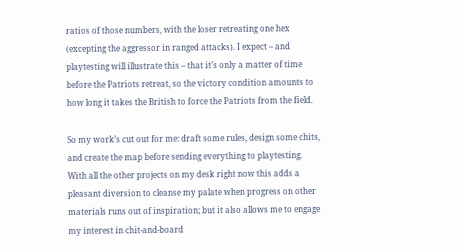ratios of those numbers, with the loser retreating one hex (excepting the aggressor in ranged attacks). I expect – and playtesting will illustrate this – that it’s only a matter of time before the Patriots retreat, so the victory condition amounts to how long it takes the British to force the Patriots from the field.

So my work’s cut out for me: draft some rules, design some chits, and create the map before sending everything to playtesting. With all the other projects on my desk right now this adds a pleasant diversion to cleanse my palate when progress on other materials runs out of inspiration; but it also allows me to engage my interest in chit-and-board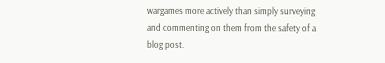wargames more actively than simply surveying and commenting on them from the safety of a blog post.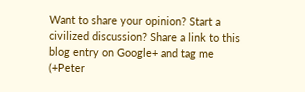Want to share your opinion? Start a civilized discussion? Share a link to this blog entry on Google+ and tag me (+Peter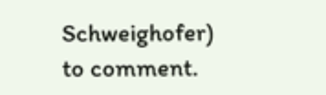Schweighofer) to comment.